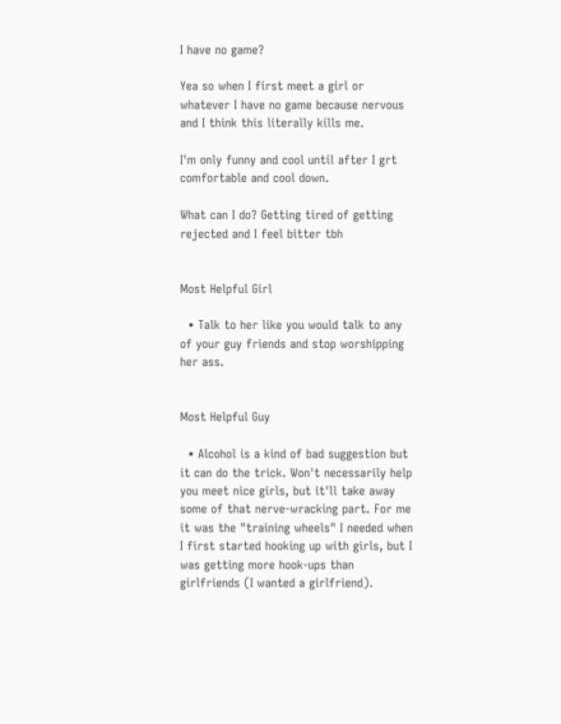I have no game?

Yea so when I first meet a girl or whatever I have no game because nervous and I think this literally kills me.

I'm only funny and cool until after I grt comfortable and cool down.

What can I do? Getting tired of getting rejected and I feel bitter tbh


Most Helpful Girl

  • Talk to her like you would talk to any of your guy friends and stop worshipping her ass.


Most Helpful Guy

  • Alcohol is a kind of bad suggestion but it can do the trick. Won't necessarily help you meet nice girls, but it'll take away some of that nerve-wracking part. For me it was the "training wheels" I needed when I first started hooking up with girls, but I was getting more hook-ups than girlfriends (I wanted a girlfriend).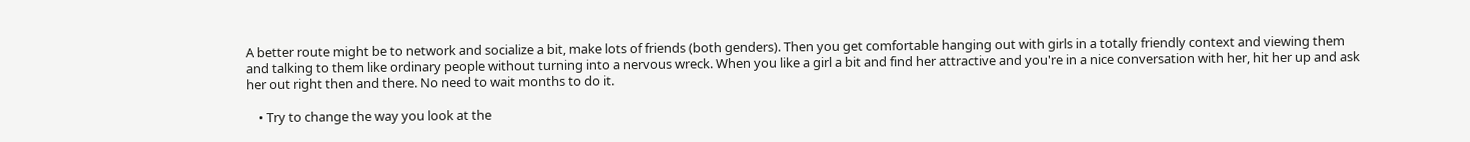A better route might be to network and socialize a bit, make lots of friends (both genders). Then you get comfortable hanging out with girls in a totally friendly context and viewing them and talking to them like ordinary people without turning into a nervous wreck. When you like a girl a bit and find her attractive and you're in a nice conversation with her, hit her up and ask her out right then and there. No need to wait months to do it.

    • Try to change the way you look at the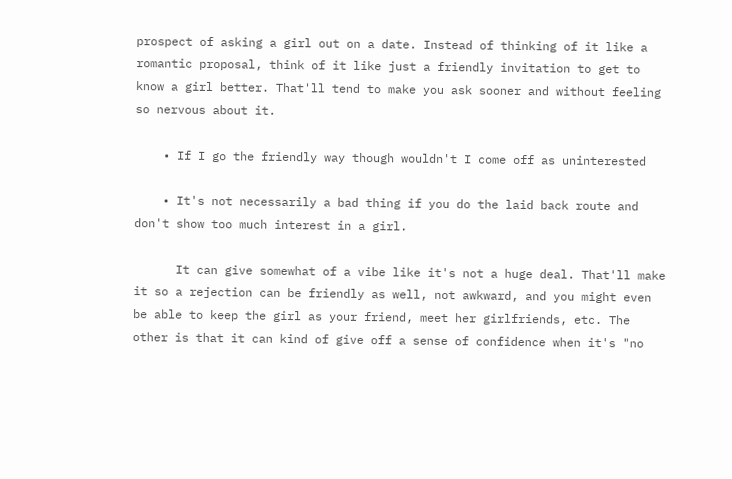prospect of asking a girl out on a date. Instead of thinking of it like a romantic proposal, think of it like just a friendly invitation to get to know a girl better. That'll tend to make you ask sooner and without feeling so nervous about it.

    • If I go the friendly way though wouldn't I come off as uninterested

    • It's not necessarily a bad thing if you do the laid back route and don't show too much interest in a girl.

      It can give somewhat of a vibe like it's not a huge deal. That'll make it so a rejection can be friendly as well, not awkward, and you might even be able to keep the girl as your friend, meet her girlfriends, etc. The other is that it can kind of give off a sense of confidence when it's "no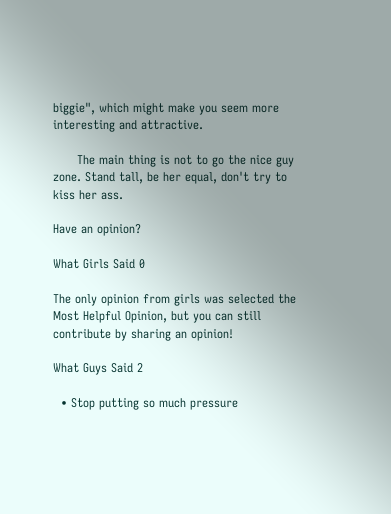biggie", which might make you seem more interesting and attractive.

      The main thing is not to go the nice guy zone. Stand tall, be her equal, don't try to kiss her ass.

Have an opinion?

What Girls Said 0

The only opinion from girls was selected the Most Helpful Opinion, but you can still contribute by sharing an opinion!

What Guys Said 2

  • Stop putting so much pressure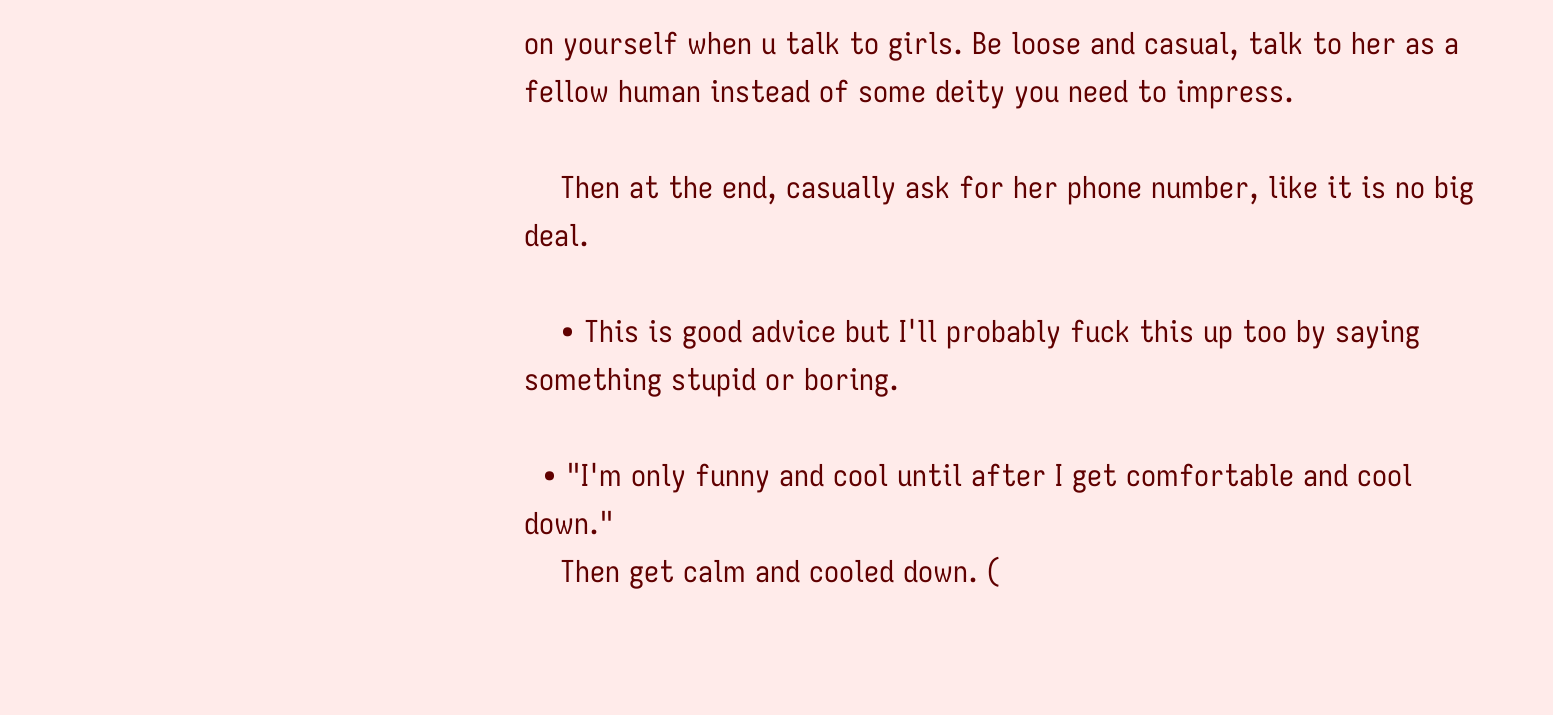on yourself when u talk to girls. Be loose and casual, talk to her as a fellow human instead of some deity you need to impress.

    Then at the end, casually ask for her phone number, like it is no big deal.

    • This is good advice but I'll probably fuck this up too by saying something stupid or boring.

  • "I'm only funny and cool until after I get comfortable and cool down."
    Then get calm and cooled down. (